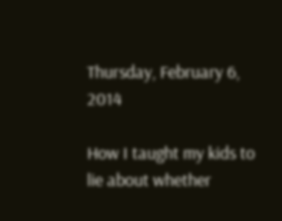Thursday, February 6, 2014

How I taught my kids to lie about whether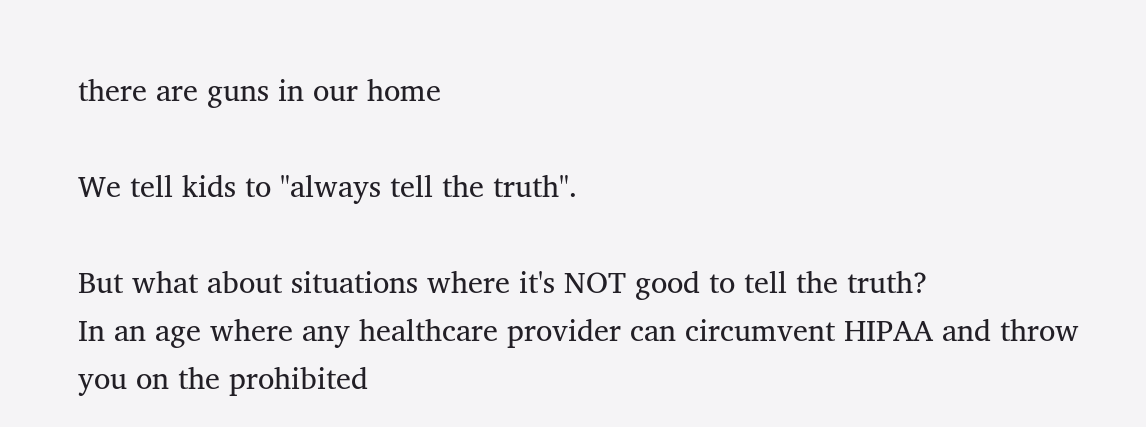there are guns in our home

We tell kids to "always tell the truth".

But what about situations where it's NOT good to tell the truth?
In an age where any healthcare provider can circumvent HIPAA and throw you on the prohibited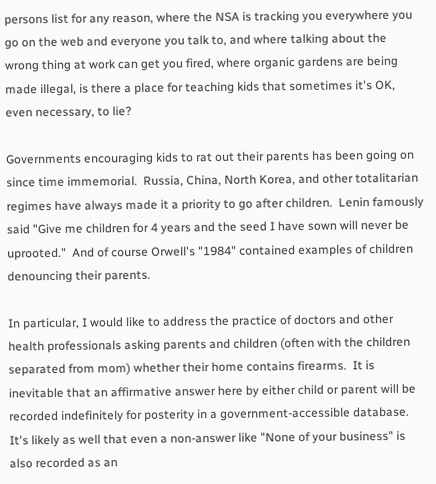persons list for any reason, where the NSA is tracking you everywhere you go on the web and everyone you talk to, and where talking about the wrong thing at work can get you fired, where organic gardens are being made illegal, is there a place for teaching kids that sometimes it's OK, even necessary, to lie?

Governments encouraging kids to rat out their parents has been going on since time immemorial.  Russia, China, North Korea, and other totalitarian regimes have always made it a priority to go after children.  Lenin famously said "Give me children for 4 years and the seed I have sown will never be uprooted."  And of course Orwell's "1984" contained examples of children denouncing their parents.

In particular, I would like to address the practice of doctors and other health professionals asking parents and children (often with the children separated from mom) whether their home contains firearms.  It is inevitable that an affirmative answer here by either child or parent will be recorded indefinitely for posterity in a government-accessible database.  It's likely as well that even a non-answer like "None of your business" is also recorded as an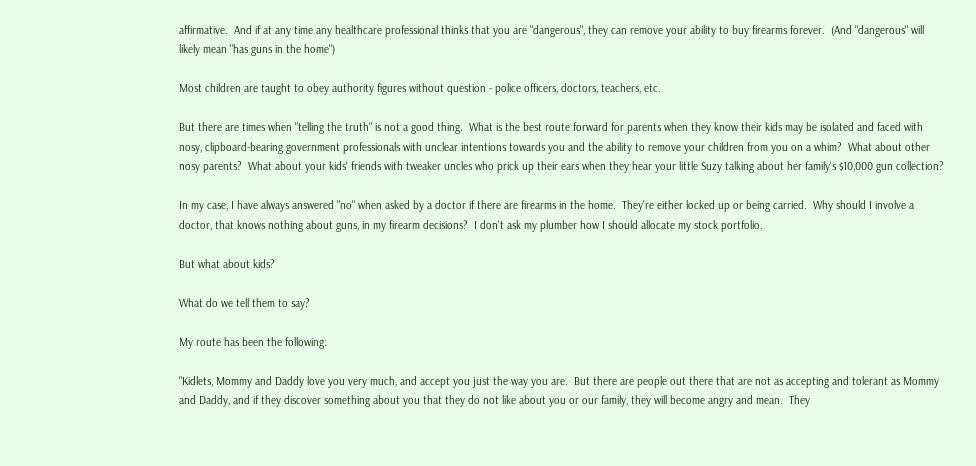affirmative.  And if at any time any healthcare professional thinks that you are "dangerous", they can remove your ability to buy firearms forever.  (And "dangerous" will likely mean "has guns in the home")

Most children are taught to obey authority figures without question - police officers, doctors, teachers, etc.

But there are times when "telling the truth" is not a good thing.  What is the best route forward for parents when they know their kids may be isolated and faced with nosy, clipboard-bearing government professionals with unclear intentions towards you and the ability to remove your children from you on a whim?  What about other nosy parents?  What about your kids' friends with tweaker uncles who prick up their ears when they hear your little Suzy talking about her family's $10,000 gun collection?

In my case, I have always answered "no" when asked by a doctor if there are firearms in the home.  They're either locked up or being carried.  Why should I involve a doctor, that knows nothing about guns, in my firearm decisions?  I don't ask my plumber how I should allocate my stock portfolio.

But what about kids?

What do we tell them to say?

My route has been the following:

"Kidlets, Mommy and Daddy love you very much, and accept you just the way you are.  But there are people out there that are not as accepting and tolerant as Mommy and Daddy, and if they discover something about you that they do not like about you or our family, they will become angry and mean.  They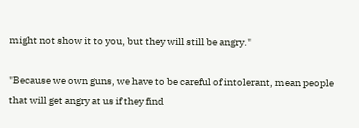might not show it to you, but they will still be angry."

"Because we own guns, we have to be careful of intolerant, mean people that will get angry at us if they find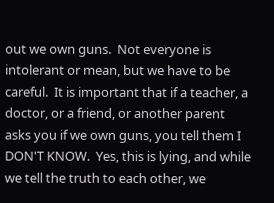out we own guns.  Not everyone is intolerant or mean, but we have to be careful.  It is important that if a teacher, a doctor, or a friend, or another parent asks you if we own guns, you tell them I DON'T KNOW.  Yes, this is lying, and while we tell the truth to each other, we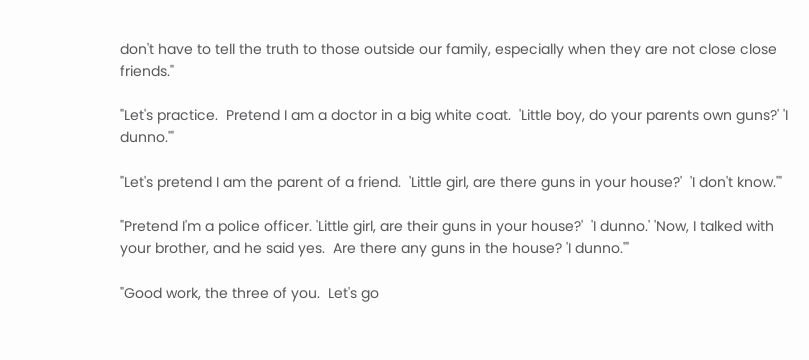don't have to tell the truth to those outside our family, especially when they are not close close friends."

"Let's practice.  Pretend I am a doctor in a big white coat.  'Little boy, do your parents own guns?' 'I dunno.'"

"Let's pretend I am the parent of a friend.  'Little girl, are there guns in your house?'  'I don't know.'"

"Pretend I'm a police officer. 'Little girl, are their guns in your house?'  'I dunno.' 'Now, I talked with your brother, and he said yes.  Are there any guns in the house? 'I dunno.'"

"Good work, the three of you.  Let's go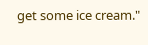get some ice cream."